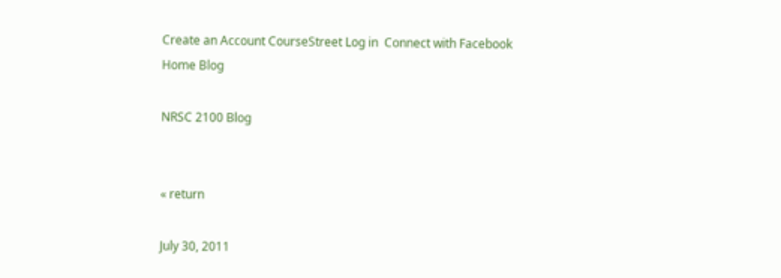Create an Account CourseStreet Log in  Connect with Facebook
Home Blog

NRSC 2100 Blog


« return

July 30, 2011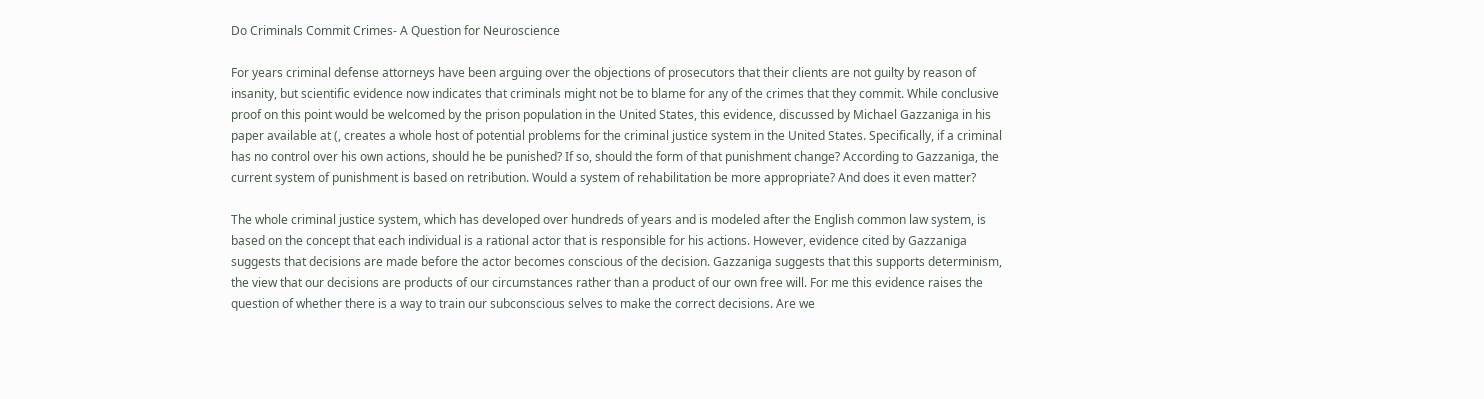Do Criminals Commit Crimes- A Question for Neuroscience

For years criminal defense attorneys have been arguing over the objections of prosecutors that their clients are not guilty by reason of insanity, but scientific evidence now indicates that criminals might not be to blame for any of the crimes that they commit. While conclusive proof on this point would be welcomed by the prison population in the United States, this evidence, discussed by Michael Gazzaniga in his paper available at (, creates a whole host of potential problems for the criminal justice system in the United States. Specifically, if a criminal has no control over his own actions, should he be punished? If so, should the form of that punishment change? According to Gazzaniga, the current system of punishment is based on retribution. Would a system of rehabilitation be more appropriate? And does it even matter?

The whole criminal justice system, which has developed over hundreds of years and is modeled after the English common law system, is based on the concept that each individual is a rational actor that is responsible for his actions. However, evidence cited by Gazzaniga suggests that decisions are made before the actor becomes conscious of the decision. Gazzaniga suggests that this supports determinism, the view that our decisions are products of our circumstances rather than a product of our own free will. For me this evidence raises the question of whether there is a way to train our subconscious selves to make the correct decisions. Are we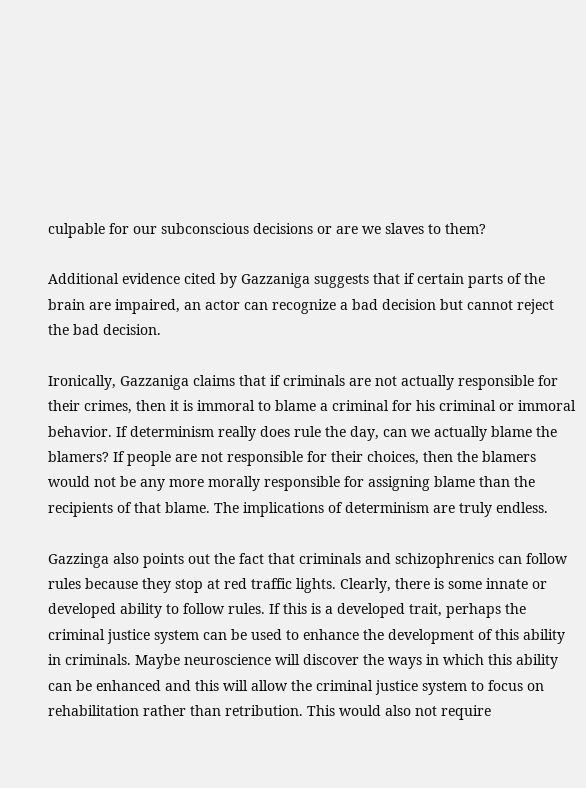culpable for our subconscious decisions or are we slaves to them?

Additional evidence cited by Gazzaniga suggests that if certain parts of the brain are impaired, an actor can recognize a bad decision but cannot reject the bad decision.

Ironically, Gazzaniga claims that if criminals are not actually responsible for their crimes, then it is immoral to blame a criminal for his criminal or immoral behavior. If determinism really does rule the day, can we actually blame the blamers? If people are not responsible for their choices, then the blamers would not be any more morally responsible for assigning blame than the recipients of that blame. The implications of determinism are truly endless.

Gazzinga also points out the fact that criminals and schizophrenics can follow rules because they stop at red traffic lights. Clearly, there is some innate or developed ability to follow rules. If this is a developed trait, perhaps the criminal justice system can be used to enhance the development of this ability in criminals. Maybe neuroscience will discover the ways in which this ability can be enhanced and this will allow the criminal justice system to focus on rehabilitation rather than retribution. This would also not require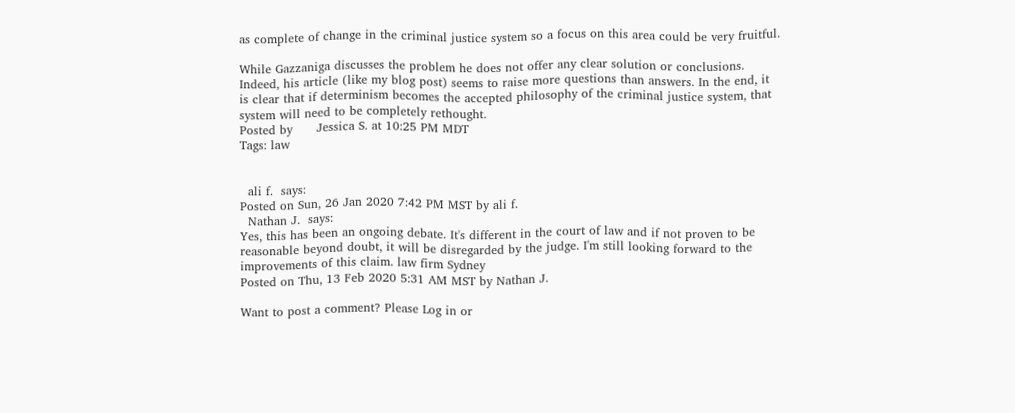as complete of change in the criminal justice system so a focus on this area could be very fruitful.

While Gazzaniga discusses the problem he does not offer any clear solution or conclusions. Indeed, his article (like my blog post) seems to raise more questions than answers. In the end, it is clear that if determinism becomes the accepted philosophy of the criminal justice system, that system will need to be completely rethought.
Posted by      Jessica S. at 10:25 PM MDT
Tags: law


  ali f.  says:
Posted on Sun, 26 Jan 2020 7:42 PM MST by ali f.
  Nathan J.  says:
Yes, this has been an ongoing debate. It's different in the court of law and if not proven to be reasonable beyond doubt, it will be disregarded by the judge. I'm still looking forward to the improvements of this claim. law firm Sydney
Posted on Thu, 13 Feb 2020 5:31 AM MST by Nathan J.

Want to post a comment? Please Log in or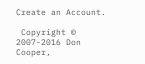Create an Account.

 Copyright © 2007-2016 Don Cooper,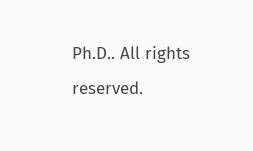Ph.D.. All rights reserved.